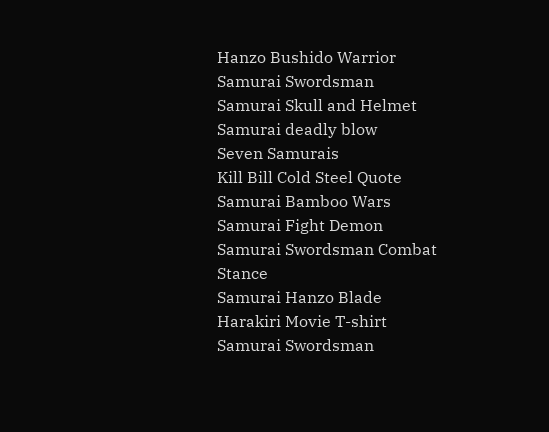Hanzo Bushido Warrior
Samurai Swordsman
Samurai Skull and Helmet
Samurai deadly blow
Seven Samurais
Kill Bill Cold Steel Quote
Samurai Bamboo Wars
Samurai Fight Demon
Samurai Swordsman Combat Stance
Samurai Hanzo Blade
Harakiri Movie T-shirt
Samurai Swordsman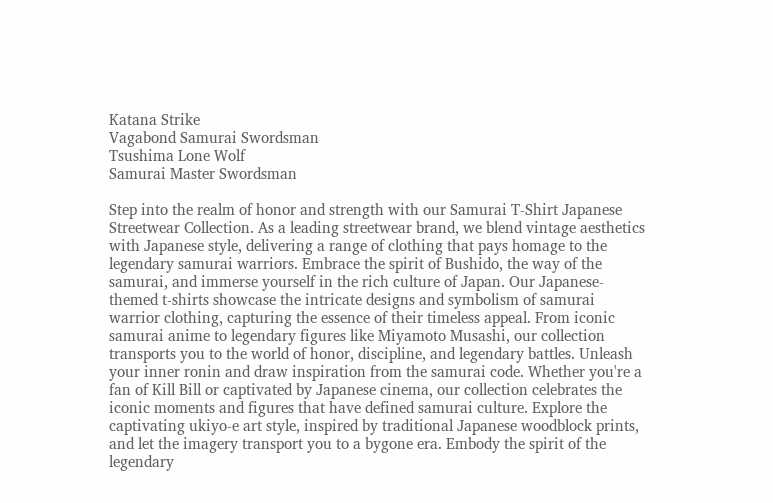Katana Strike
Vagabond Samurai Swordsman
Tsushima Lone Wolf
Samurai Master Swordsman

Step into the realm of honor and strength with our Samurai T-Shirt Japanese Streetwear Collection. As a leading streetwear brand, we blend vintage aesthetics with Japanese style, delivering a range of clothing that pays homage to the legendary samurai warriors. Embrace the spirit of Bushido, the way of the samurai, and immerse yourself in the rich culture of Japan. Our Japanese-themed t-shirts showcase the intricate designs and symbolism of samurai warrior clothing, capturing the essence of their timeless appeal. From iconic samurai anime to legendary figures like Miyamoto Musashi, our collection transports you to the world of honor, discipline, and legendary battles. Unleash your inner ronin and draw inspiration from the samurai code. Whether you're a fan of Kill Bill or captivated by Japanese cinema, our collection celebrates the iconic moments and figures that have defined samurai culture. Explore the captivating ukiyo-e art style, inspired by traditional Japanese woodblock prints, and let the imagery transport you to a bygone era. Embody the spirit of the legendary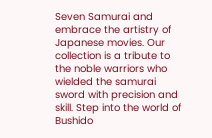Seven Samurai and embrace the artistry of Japanese movies. Our collection is a tribute to the noble warriors who wielded the samurai sword with precision and skill. Step into the world of Bushido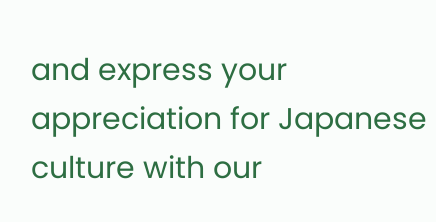and express your appreciation for Japanese culture with our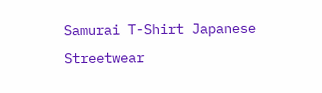Samurai T-Shirt Japanese Streetwear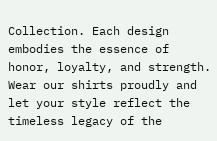Collection. Each design embodies the essence of honor, loyalty, and strength. Wear our shirts proudly and let your style reflect the timeless legacy of the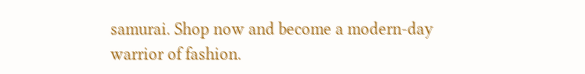samurai. Shop now and become a modern-day warrior of fashion.